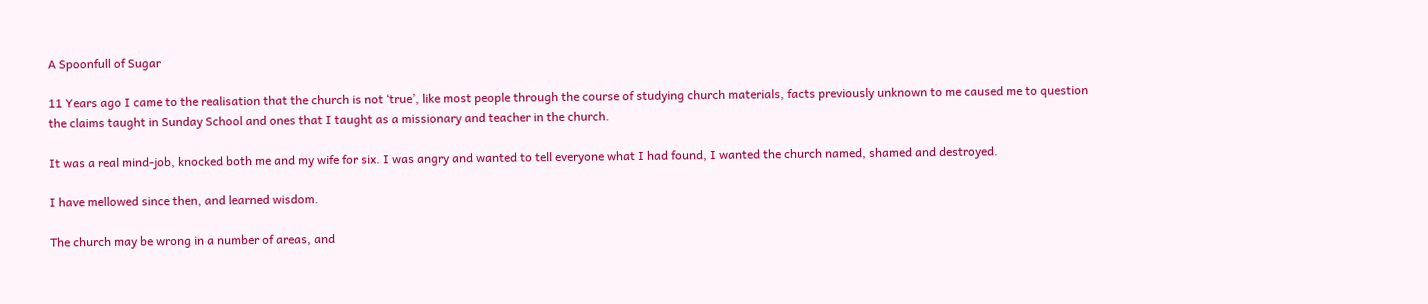A Spoonfull of Sugar

11 Years ago I came to the realisation that the church is not ‘true’, like most people through the course of studying church materials, facts previously unknown to me caused me to question the claims taught in Sunday School and ones that I taught as a missionary and teacher in the church.

It was a real mind-job, knocked both me and my wife for six. I was angry and wanted to tell everyone what I had found, I wanted the church named, shamed and destroyed.

I have mellowed since then, and learned wisdom.

The church may be wrong in a number of areas, and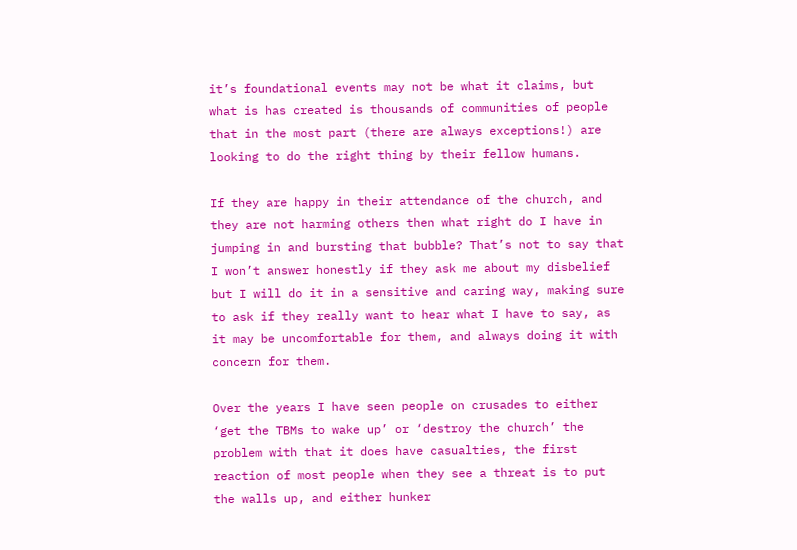it’s foundational events may not be what it claims, but what is has created is thousands of communities of people that in the most part (there are always exceptions!) are looking to do the right thing by their fellow humans.

If they are happy in their attendance of the church, and they are not harming others then what right do I have in jumping in and bursting that bubble? That’s not to say that I won’t answer honestly if they ask me about my disbelief but I will do it in a sensitive and caring way, making sure to ask if they really want to hear what I have to say, as it may be uncomfortable for them, and always doing it with concern for them.

Over the years I have seen people on crusades to either ‘get the TBMs to wake up’ or ‘destroy the church’ the problem with that it does have casualties, the first reaction of most people when they see a threat is to put the walls up, and either hunker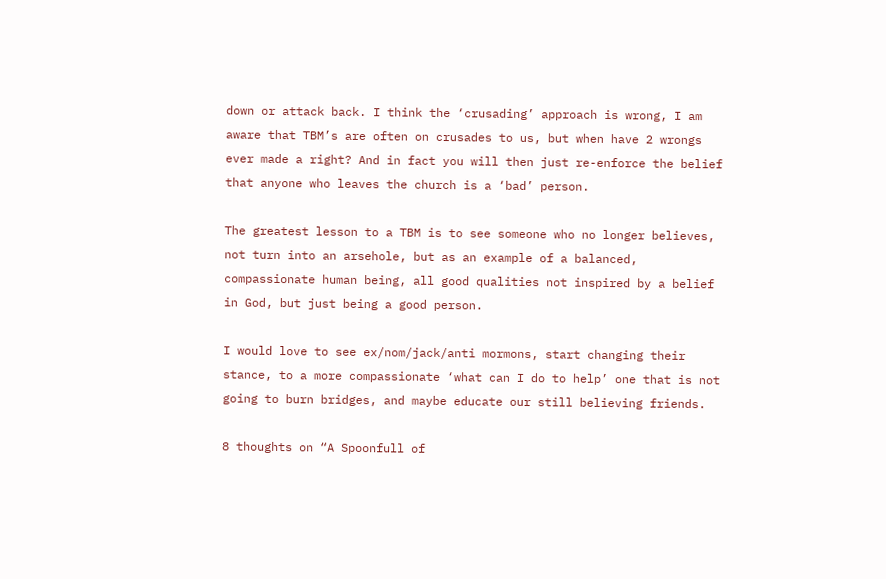down or attack back. I think the ‘crusading’ approach is wrong, I am aware that TBM’s are often on crusades to us, but when have 2 wrongs ever made a right? And in fact you will then just re-enforce the belief that anyone who leaves the church is a ‘bad’ person.

The greatest lesson to a TBM is to see someone who no longer believes, not turn into an arsehole, but as an example of a balanced, compassionate human being, all good qualities not inspired by a belief in God, but just being a good person.

I would love to see ex/nom/jack/anti mormons, start changing their stance, to a more compassionate ‘what can I do to help’ one that is not going to burn bridges, and maybe educate our still believing friends.

8 thoughts on “A Spoonfull of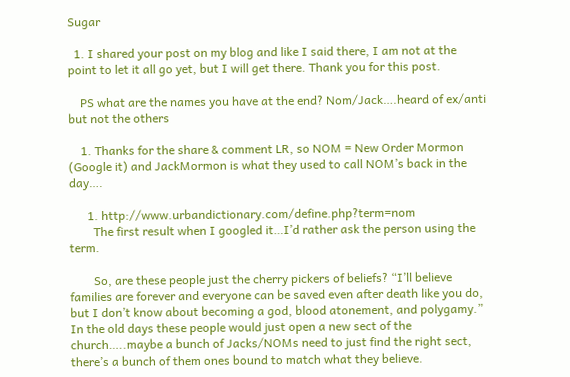Sugar

  1. I shared your post on my blog and like I said there, I am not at the point to let it all go yet, but I will get there. Thank you for this post.

    PS what are the names you have at the end? Nom/Jack….heard of ex/anti but not the others

    1. Thanks for the share & comment LR, so NOM = New Order Mormon (Google it) and JackMormon is what they used to call NOM’s back in the day….

      1. http://www.urbandictionary.com/define.php?term=nom
        The first result when I googled it…I’d rather ask the person using the term.

        So, are these people just the cherry pickers of beliefs? “I’ll believe families are forever and everyone can be saved even after death like you do, but I don’t know about becoming a god, blood atonement, and polygamy.” In the old days these people would just open a new sect of the church…..maybe a bunch of Jacks/NOMs need to just find the right sect, there’s a bunch of them ones bound to match what they believe.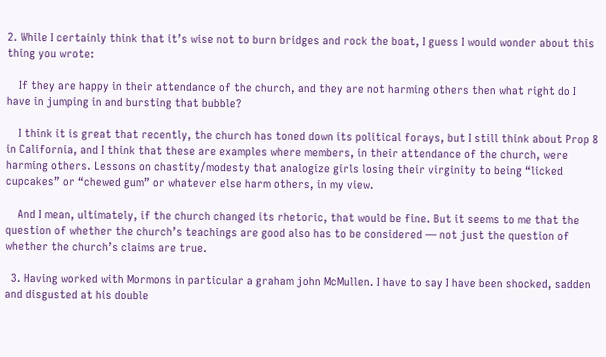2. While I certainly think that it’s wise not to burn bridges and rock the boat, I guess I would wonder about this thing you wrote:

    If they are happy in their attendance of the church, and they are not harming others then what right do I have in jumping in and bursting that bubble?

    I think it is great that recently, the church has toned down its political forays, but I still think about Prop 8 in California, and I think that these are examples where members, in their attendance of the church, were harming others. Lessons on chastity/modesty that analogize girls losing their virginity to being “licked cupcakes” or “chewed gum” or whatever else harm others, in my view.

    And I mean, ultimately, if the church changed its rhetoric, that would be fine. But it seems to me that the question of whether the church’s teachings are good also has to be considered — not just the question of whether the church’s claims are true.

  3. Having worked with Mormons in particular a graham john McMullen. I have to say I have been shocked, sadden and disgusted at his double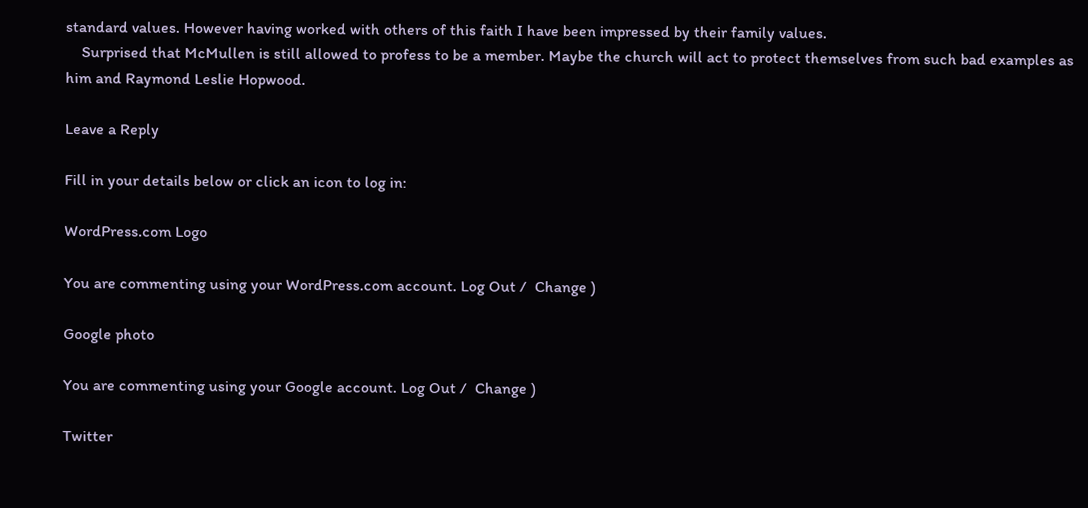standard values. However having worked with others of this faith I have been impressed by their family values.
    Surprised that McMullen is still allowed to profess to be a member. Maybe the church will act to protect themselves from such bad examples as him and Raymond Leslie Hopwood.

Leave a Reply

Fill in your details below or click an icon to log in:

WordPress.com Logo

You are commenting using your WordPress.com account. Log Out /  Change )

Google photo

You are commenting using your Google account. Log Out /  Change )

Twitter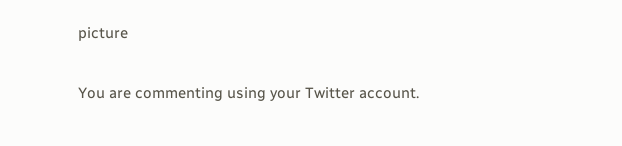picture

You are commenting using your Twitter account.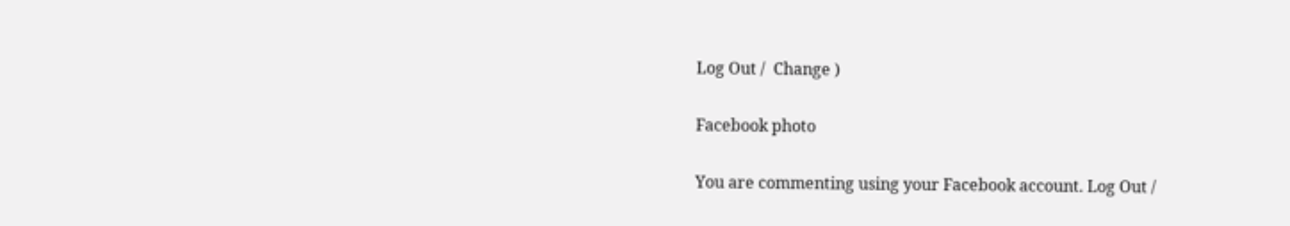Log Out /  Change )

Facebook photo

You are commenting using your Facebook account. Log Out /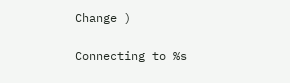Change )

Connecting to %s